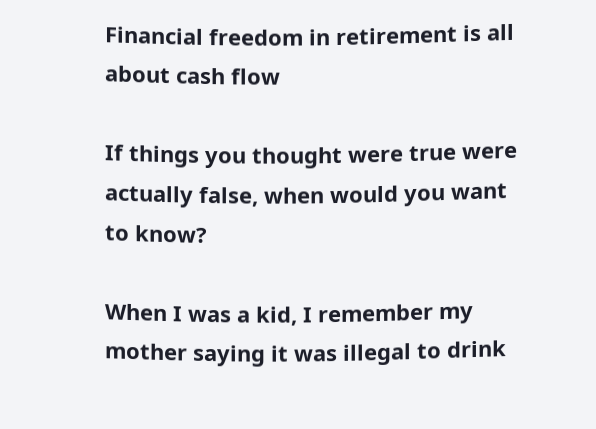Financial freedom in retirement is all about cash flow

If things you thought were true were actually false, when would you want to know?

When I was a kid, I remember my mother saying it was illegal to drink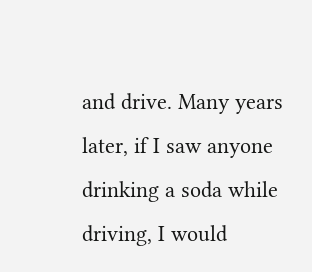and drive. Many years later, if I saw anyone drinking a soda while driving, I would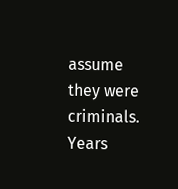assume they were criminals. Years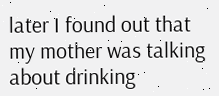later I found out that my mother was talking about drinking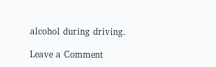alcohol during driving.

Leave a Comment